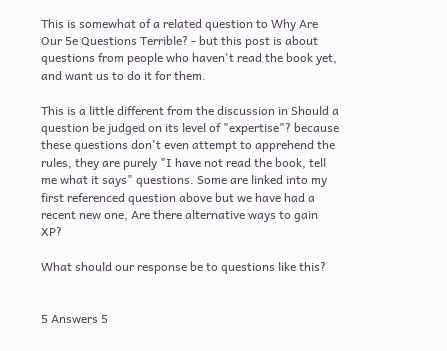This is somewhat of a related question to Why Are Our 5e Questions Terrible? - but this post is about questions from people who haven't read the book yet, and want us to do it for them.

This is a little different from the discussion in Should a question be judged on its level of "expertise"? because these questions don't even attempt to apprehend the rules, they are purely "I have not read the book, tell me what it says" questions. Some are linked into my first referenced question above but we have had a recent new one, Are there alternative ways to gain XP?

What should our response be to questions like this?


5 Answers 5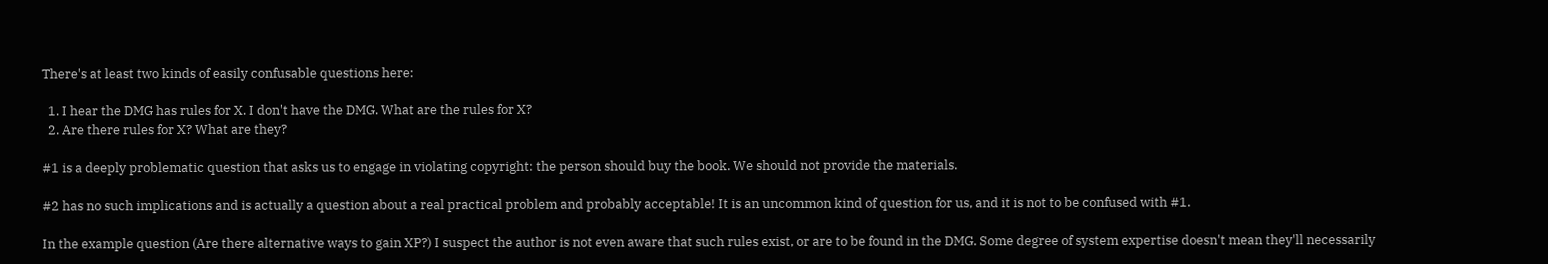There's at least two kinds of easily confusable questions here:

  1. I hear the DMG has rules for X. I don't have the DMG. What are the rules for X?
  2. Are there rules for X? What are they?

#1 is a deeply problematic question that asks us to engage in violating copyright: the person should buy the book. We should not provide the materials.

#2 has no such implications and is actually a question about a real practical problem and probably acceptable! It is an uncommon kind of question for us, and it is not to be confused with #1.

In the example question (Are there alternative ways to gain XP?) I suspect the author is not even aware that such rules exist, or are to be found in the DMG. Some degree of system expertise doesn't mean they'll necessarily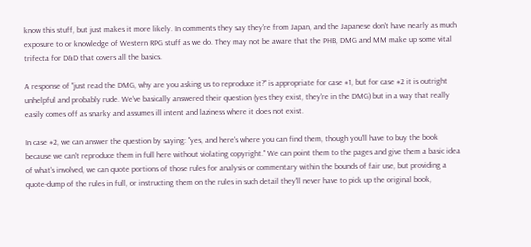know this stuff, but just makes it more likely. In comments they say they're from Japan, and the Japanese don't have nearly as much exposure to or knowledge of Western RPG stuff as we do. They may not be aware that the PHB, DMG and MM make up some vital trifecta for D&D that covers all the basics.

A response of "just read the DMG, why are you asking us to reproduce it?" is appropriate for case #1, but for case #2 it is outright unhelpful and probably rude. We've basically answered their question (yes they exist, they're in the DMG) but in a way that really easily comes off as snarky and assumes ill intent and laziness where it does not exist.

In case #2, we can answer the question by saying: "yes, and here's where you can find them, though you'll have to buy the book because we can't reproduce them in full here without violating copyright." We can point them to the pages and give them a basic idea of what's involved, we can quote portions of those rules for analysis or commentary within the bounds of fair use, but providing a quote-dump of the rules in full, or instructing them on the rules in such detail they'll never have to pick up the original book,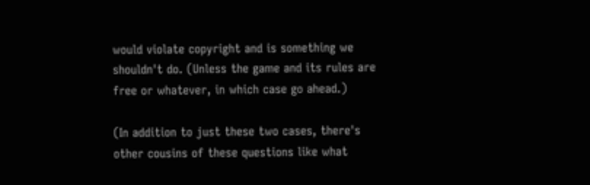would violate copyright and is something we shouldn't do. (Unless the game and its rules are free or whatever, in which case go ahead.)

(In addition to just these two cases, there's other cousins of these questions like what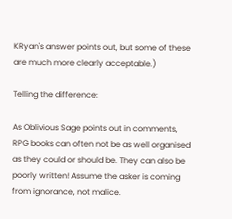KRyan's answer points out, but some of these are much more clearly acceptable.)

Telling the difference:

As Oblivious Sage points out in comments, RPG books can often not be as well organised as they could or should be. They can also be poorly written! Assume the asker is coming from ignorance, not malice.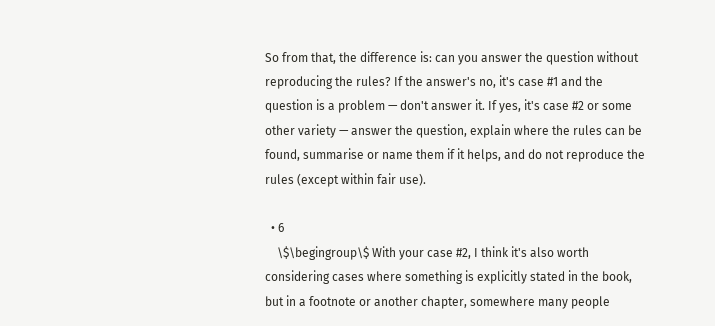So from that, the difference is: can you answer the question without reproducing the rules? If the answer's no, it's case #1 and the question is a problem — don't answer it. If yes, it's case #2 or some other variety — answer the question, explain where the rules can be found, summarise or name them if it helps, and do not reproduce the rules (except within fair use).

  • 6
    \$\begingroup\$ With your case #2, I think it's also worth considering cases where something is explicitly stated in the book, but in a footnote or another chapter, somewhere many people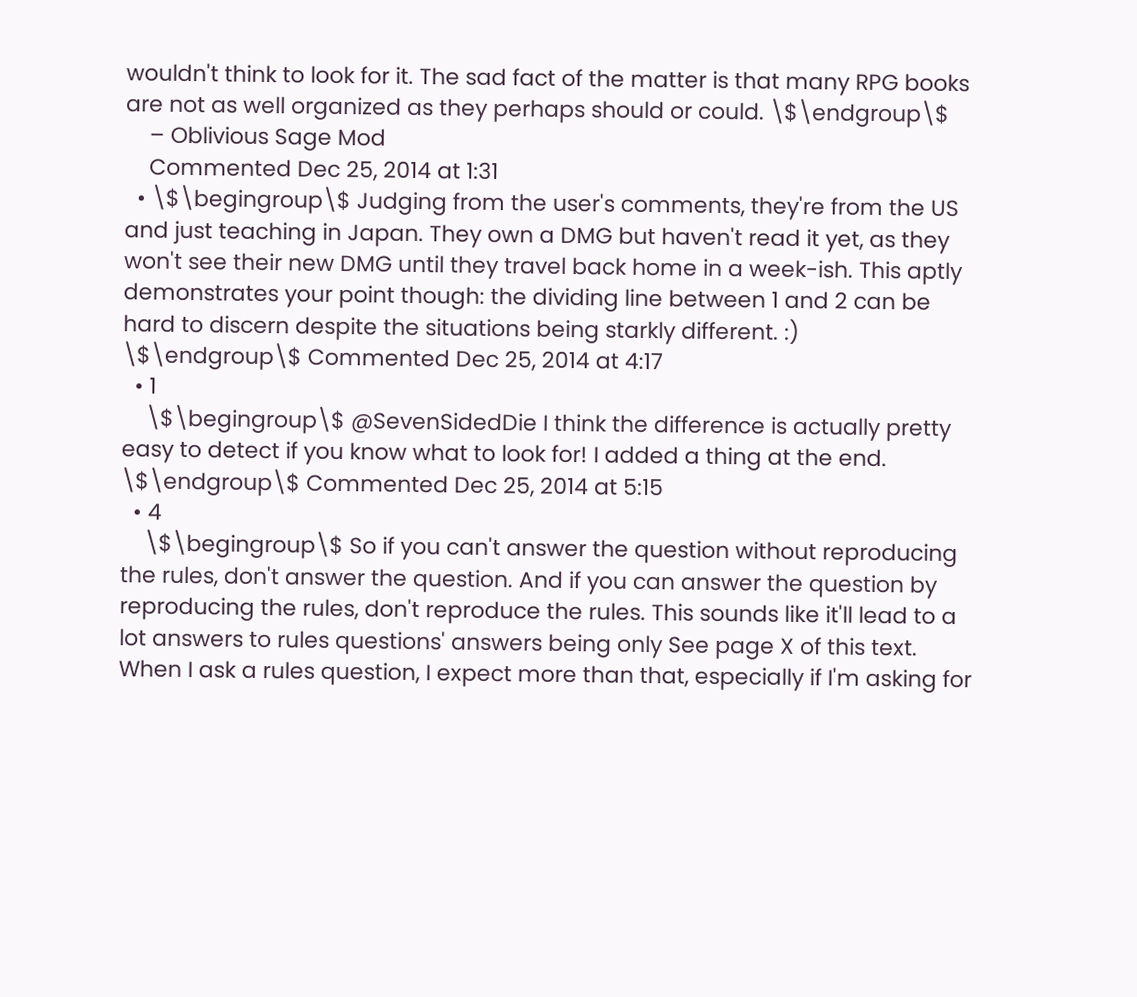wouldn't think to look for it. The sad fact of the matter is that many RPG books are not as well organized as they perhaps should or could. \$\endgroup\$
    – Oblivious Sage Mod
    Commented Dec 25, 2014 at 1:31
  • \$\begingroup\$ Judging from the user's comments, they're from the US and just teaching in Japan. They own a DMG but haven't read it yet, as they won't see their new DMG until they travel back home in a week-ish. This aptly demonstrates your point though: the dividing line between 1 and 2 can be hard to discern despite the situations being starkly different. :) \$\endgroup\$ Commented Dec 25, 2014 at 4:17
  • 1
    \$\begingroup\$ @SevenSidedDie I think the difference is actually pretty easy to detect if you know what to look for! I added a thing at the end. \$\endgroup\$ Commented Dec 25, 2014 at 5:15
  • 4
    \$\begingroup\$ So if you can't answer the question without reproducing the rules, don't answer the question. And if you can answer the question by reproducing the rules, don't reproduce the rules. This sounds like it'll lead to a lot answers to rules questions' answers being only See page X of this text. When I ask a rules question, I expect more than that, especially if I'm asking for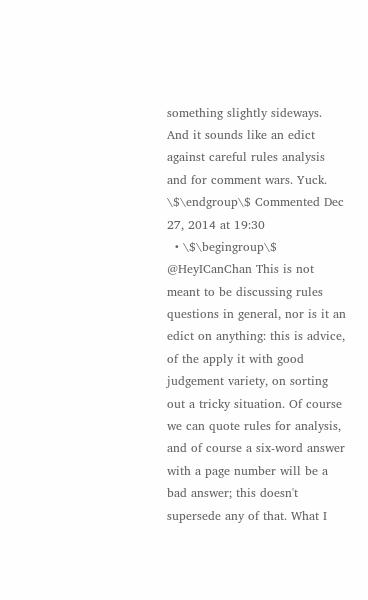something slightly sideways. And it sounds like an edict against careful rules analysis and for comment wars. Yuck. \$\endgroup\$ Commented Dec 27, 2014 at 19:30
  • \$\begingroup\$ @HeyICanChan This is not meant to be discussing rules questions in general, nor is it an edict on anything: this is advice, of the apply it with good judgement variety, on sorting out a tricky situation. Of course we can quote rules for analysis, and of course a six-word answer with a page number will be a bad answer; this doesn't supersede any of that. What I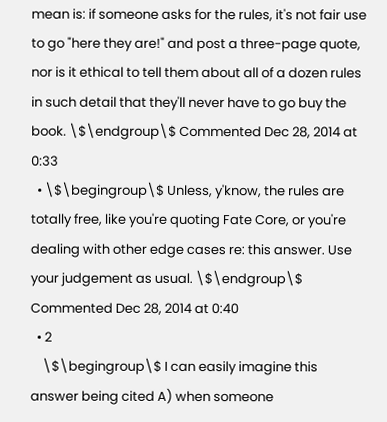mean is: if someone asks for the rules, it's not fair use to go "here they are!" and post a three-page quote, nor is it ethical to tell them about all of a dozen rules in such detail that they'll never have to go buy the book. \$\endgroup\$ Commented Dec 28, 2014 at 0:33
  • \$\begingroup\$ Unless, y'know, the rules are totally free, like you're quoting Fate Core, or you're dealing with other edge cases re: this answer. Use your judgement as usual. \$\endgroup\$ Commented Dec 28, 2014 at 0:40
  • 2
    \$\begingroup\$ I can easily imagine this answer being cited A) when someone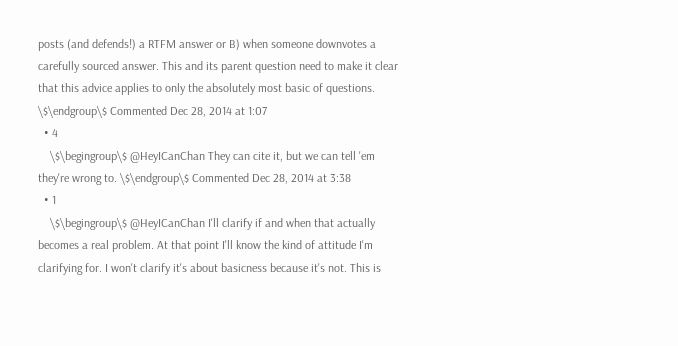posts (and defends!) a RTFM answer or B) when someone downvotes a carefully sourced answer. This and its parent question need to make it clear that this advice applies to only the absolutely most basic of questions. \$\endgroup\$ Commented Dec 28, 2014 at 1:07
  • 4
    \$\begingroup\$ @HeyICanChan They can cite it, but we can tell 'em they're wrong to. \$\endgroup\$ Commented Dec 28, 2014 at 3:38
  • 1
    \$\begingroup\$ @HeyICanChan I'll clarify if and when that actually becomes a real problem. At that point I'll know the kind of attitude I'm clarifying for. I won't clarify it's about basicness because it's not. This is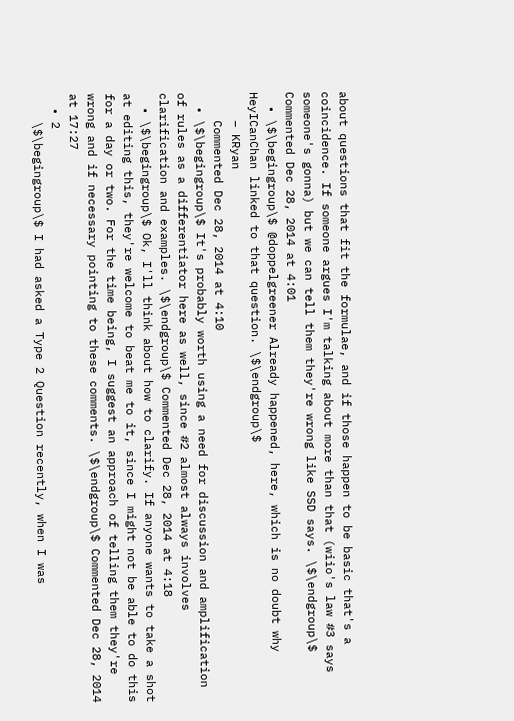about questions that fit the formulae, and if those happen to be basic that's a coincidence. If someone argues I'm talking about more than that (wiio's law #3 says someone's gonna) but we can tell them they're wrong like SSD says. \$\endgroup\$ Commented Dec 28, 2014 at 4:01
  • \$\begingroup\$ @doppelgreener Already happened, here, which is no doubt why HeyICanChan linked to that question. \$\endgroup\$
    – KRyan
    Commented Dec 28, 2014 at 4:10
  • \$\begingroup\$ It's probably worth using a need for discussion and amplification of rules as a differentiator here as well, since #2 almost always involves clarification and examples. \$\endgroup\$ Commented Dec 28, 2014 at 4:18
  • \$\begingroup\$ Ok, I'll think about how to clarify. If anyone wants to take a shot at editing this, they're welcome to beat me to it, since I might not be able to do this for a day or two. For the time being, I suggest an approach of telling them they're wrong and if necessary pointing to these comments. \$\endgroup\$ Commented Dec 28, 2014 at 17:27
  • 2
    \$\begingroup\$ I had asked a Type 2 Question recently, when I was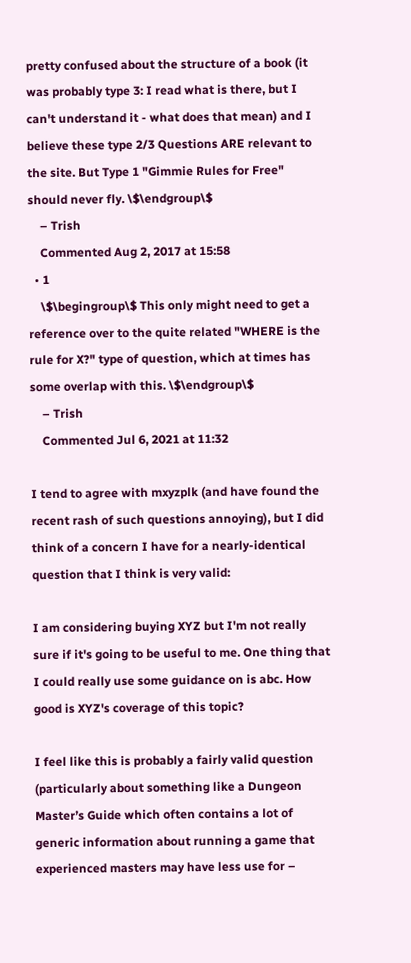pretty confused about the structure of a book (it was probably type 3: I read what is there, but I can't understand it - what does that mean) and I believe these type 2/3 Questions ARE relevant to the site. But Type 1 "Gimmie Rules for Free" should never fly. \$\endgroup\$
    – Trish
    Commented Aug 2, 2017 at 15:58
  • 1
    \$\begingroup\$ This only might need to get a reference over to the quite related "WHERE is the rule for X?" type of question, which at times has some overlap with this. \$\endgroup\$
    – Trish
    Commented Jul 6, 2021 at 11:32

I tend to agree with mxyzplk (and have found the recent rash of such questions annoying), but I did think of a concern I have for a nearly-identical question that I think is very valid:

I am considering buying XYZ but I'm not really sure if it's going to be useful to me. One thing that I could really use some guidance on is abc. How good is XYZ's coverage of this topic?

I feel like this is probably a fairly valid question (particularly about something like a Dungeon Master’s Guide which often contains a lot of generic information about running a game that experienced masters may have less use for –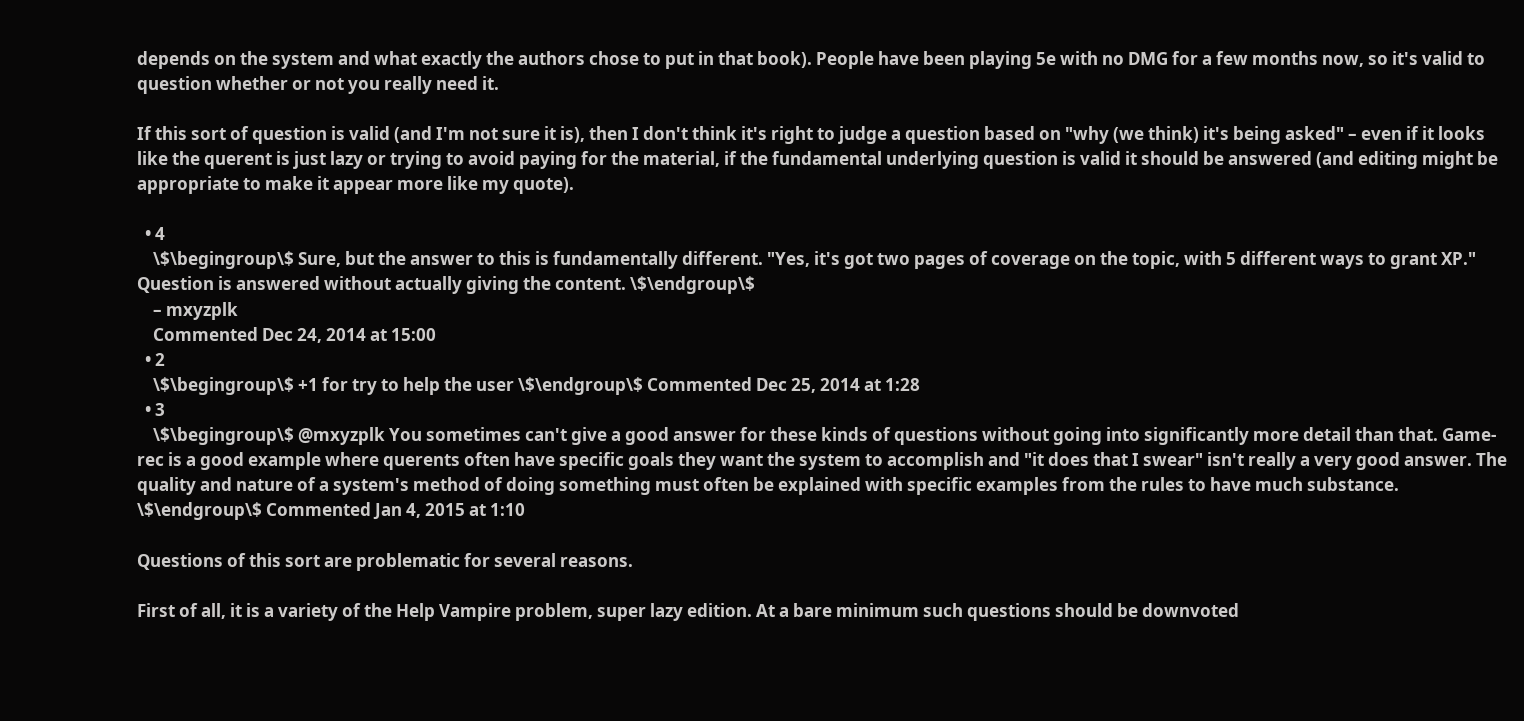depends on the system and what exactly the authors chose to put in that book). People have been playing 5e with no DMG for a few months now, so it's valid to question whether or not you really need it.

If this sort of question is valid (and I'm not sure it is), then I don't think it's right to judge a question based on "why (we think) it's being asked" – even if it looks like the querent is just lazy or trying to avoid paying for the material, if the fundamental underlying question is valid it should be answered (and editing might be appropriate to make it appear more like my quote).

  • 4
    \$\begingroup\$ Sure, but the answer to this is fundamentally different. "Yes, it's got two pages of coverage on the topic, with 5 different ways to grant XP." Question is answered without actually giving the content. \$\endgroup\$
    – mxyzplk
    Commented Dec 24, 2014 at 15:00
  • 2
    \$\begingroup\$ +1 for try to help the user \$\endgroup\$ Commented Dec 25, 2014 at 1:28
  • 3
    \$\begingroup\$ @mxyzplk You sometimes can't give a good answer for these kinds of questions without going into significantly more detail than that. Game-rec is a good example where querents often have specific goals they want the system to accomplish and "it does that I swear" isn't really a very good answer. The quality and nature of a system's method of doing something must often be explained with specific examples from the rules to have much substance. \$\endgroup\$ Commented Jan 4, 2015 at 1:10

Questions of this sort are problematic for several reasons.

First of all, it is a variety of the Help Vampire problem, super lazy edition. At a bare minimum such questions should be downvoted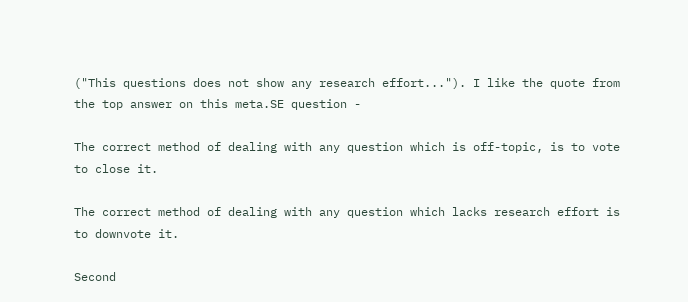("This questions does not show any research effort..."). I like the quote from the top answer on this meta.SE question -

The correct method of dealing with any question which is off-topic, is to vote to close it.

The correct method of dealing with any question which lacks research effort is to downvote it.

Second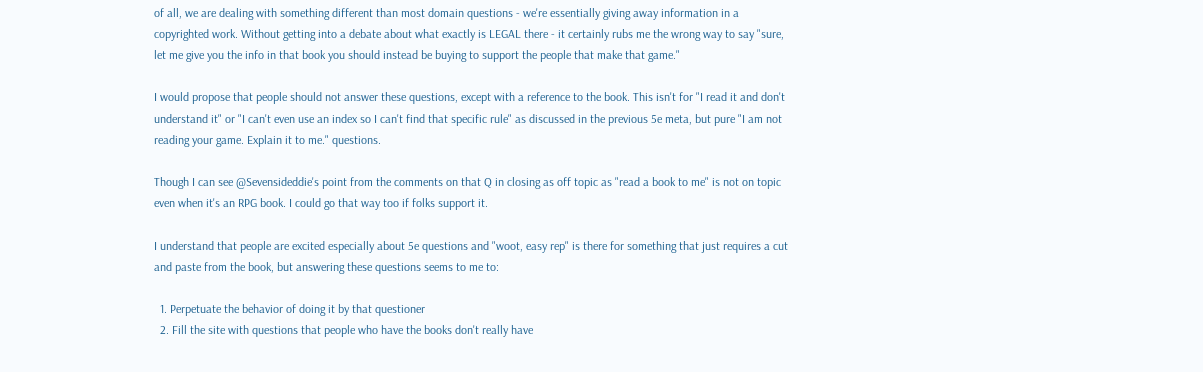of all, we are dealing with something different than most domain questions - we're essentially giving away information in a copyrighted work. Without getting into a debate about what exactly is LEGAL there - it certainly rubs me the wrong way to say "sure, let me give you the info in that book you should instead be buying to support the people that make that game."

I would propose that people should not answer these questions, except with a reference to the book. This isn't for "I read it and don't understand it" or "I can't even use an index so I can't find that specific rule" as discussed in the previous 5e meta, but pure "I am not reading your game. Explain it to me." questions.

Though I can see @Sevensideddie's point from the comments on that Q in closing as off topic as "read a book to me" is not on topic even when it's an RPG book. I could go that way too if folks support it.

I understand that people are excited especially about 5e questions and "woot, easy rep" is there for something that just requires a cut and paste from the book, but answering these questions seems to me to:

  1. Perpetuate the behavior of doing it by that questioner
  2. Fill the site with questions that people who have the books don't really have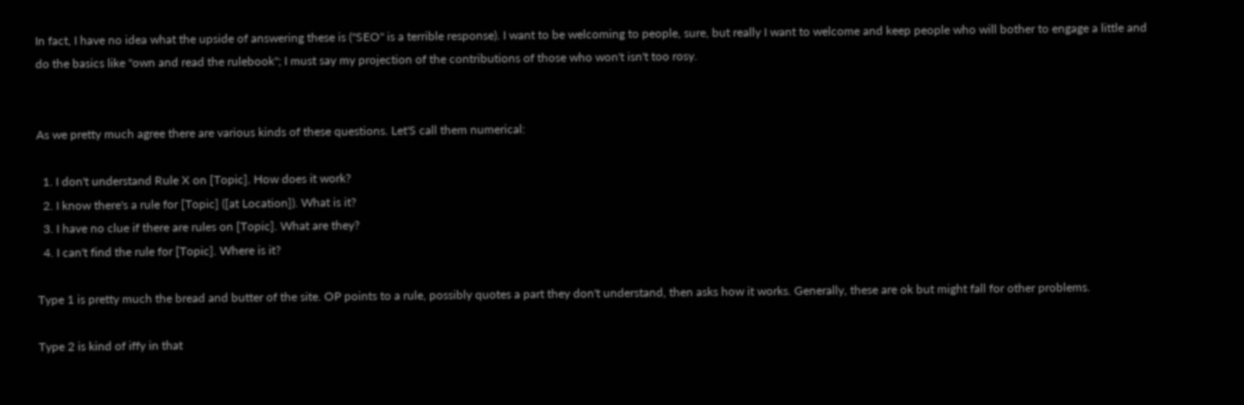In fact, I have no idea what the upside of answering these is ("SEO" is a terrible response). I want to be welcoming to people, sure, but really I want to welcome and keep people who will bother to engage a little and do the basics like "own and read the rulebook"; I must say my projection of the contributions of those who won't isn't too rosy.


As we pretty much agree there are various kinds of these questions. Let'S call them numerical:

  1. I don't understand Rule X on [Topic]. How does it work?
  2. I know there's a rule for [Topic] ([at Location]). What is it?
  3. I have no clue if there are rules on [Topic]. What are they?
  4. I can't find the rule for [Topic]. Where is it?

Type 1 is pretty much the bread and butter of the site. OP points to a rule, possibly quotes a part they don't understand, then asks how it works. Generally, these are ok but might fall for other problems.

Type 2 is kind of iffy in that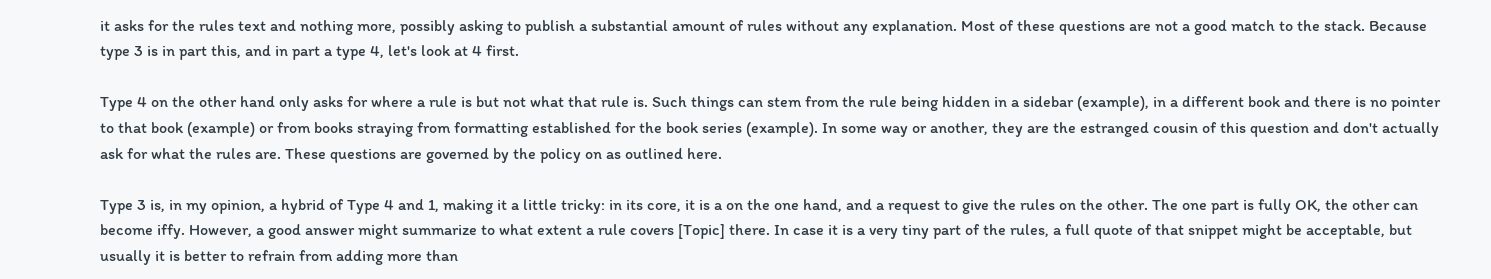it asks for the rules text and nothing more, possibly asking to publish a substantial amount of rules without any explanation. Most of these questions are not a good match to the stack. Because type 3 is in part this, and in part a type 4, let's look at 4 first.

Type 4 on the other hand only asks for where a rule is but not what that rule is. Such things can stem from the rule being hidden in a sidebar (example), in a different book and there is no pointer to that book (example) or from books straying from formatting established for the book series (example). In some way or another, they are the estranged cousin of this question and don't actually ask for what the rules are. These questions are governed by the policy on as outlined here.

Type 3 is, in my opinion, a hybrid of Type 4 and 1, making it a little tricky: in its core, it is a on the one hand, and a request to give the rules on the other. The one part is fully OK, the other can become iffy. However, a good answer might summarize to what extent a rule covers [Topic] there. In case it is a very tiny part of the rules, a full quote of that snippet might be acceptable, but usually it is better to refrain from adding more than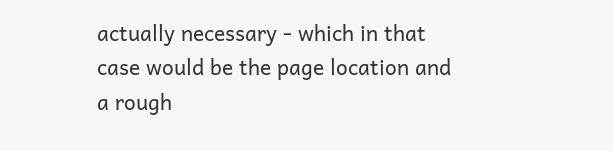actually necessary - which in that case would be the page location and a rough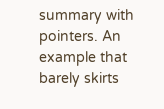summary with pointers. An example that barely skirts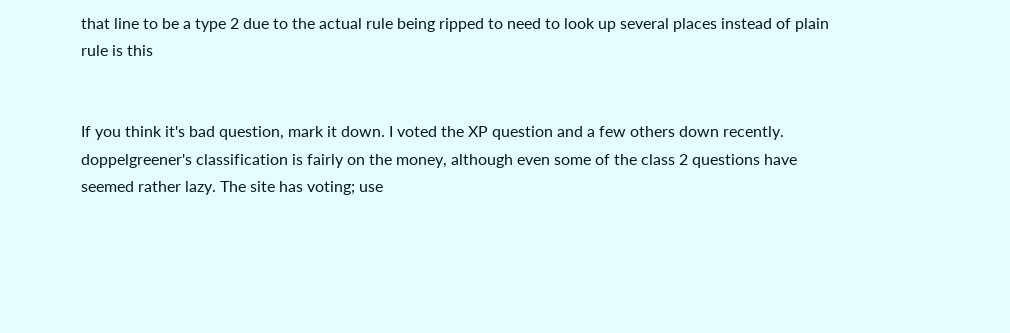that line to be a type 2 due to the actual rule being ripped to need to look up several places instead of plain rule is this


If you think it's bad question, mark it down. I voted the XP question and a few others down recently. doppelgreener's classification is fairly on the money, although even some of the class 2 questions have seemed rather lazy. The site has voting; use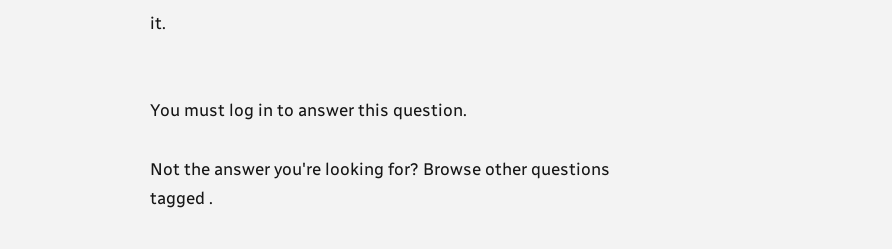it.


You must log in to answer this question.

Not the answer you're looking for? Browse other questions tagged .